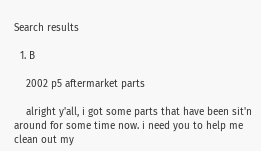Search results

  1. B

    2002 p5 aftermarket parts

    alright y'all, i got some parts that have been sit'n around for some time now. i need you to help me clean out my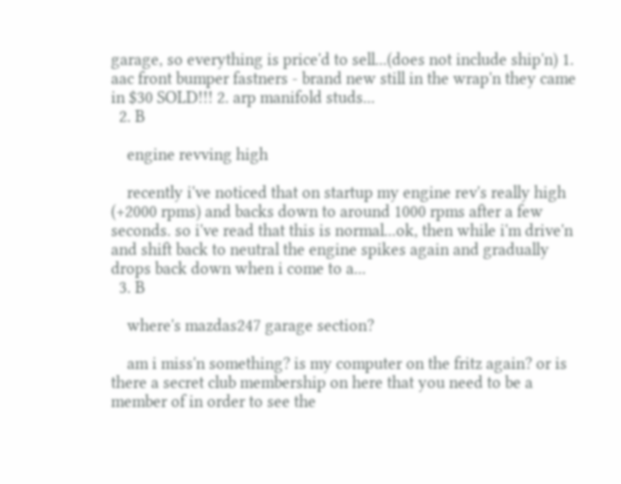garage, so everything is price'd to sell...(does not include ship'n) 1. aac front bumper fastners - brand new still in the wrap'n they came in $30 SOLD!!! 2. arp manifold studs...
  2. B

    engine revving high

    recently i've noticed that on startup my engine rev's really high (+2000 rpms) and backs down to around 1000 rpms after a few seconds. so i've read that this is normal...ok, then while i'm drive'n and shift back to neutral the engine spikes again and gradually drops back down when i come to a...
  3. B

    where's mazdas247 garage section?

    am i miss'n something? is my computer on the fritz again? or is there a secret club membership on here that you need to be a member of in order to see the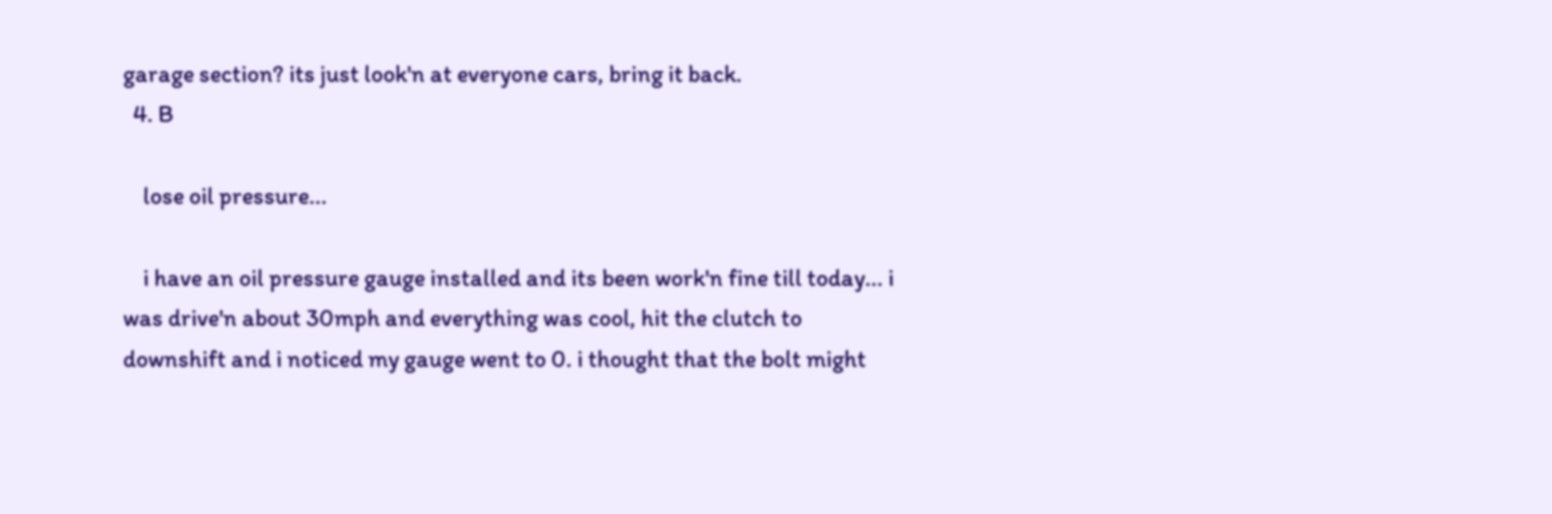garage section? its just look'n at everyone cars, bring it back.
  4. B

    lose oil pressure...

    i have an oil pressure gauge installed and its been work'n fine till today... i was drive'n about 30mph and everything was cool, hit the clutch to downshift and i noticed my gauge went to 0. i thought that the bolt might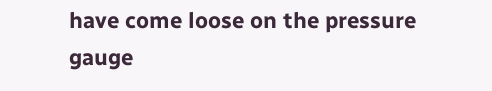have come loose on the pressure gauge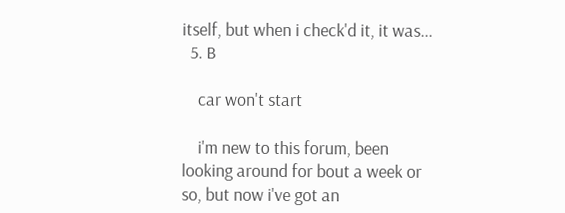itself, but when i check'd it, it was...
  5. B

    car won't start

    i'm new to this forum, been looking around for bout a week or so, but now i've got an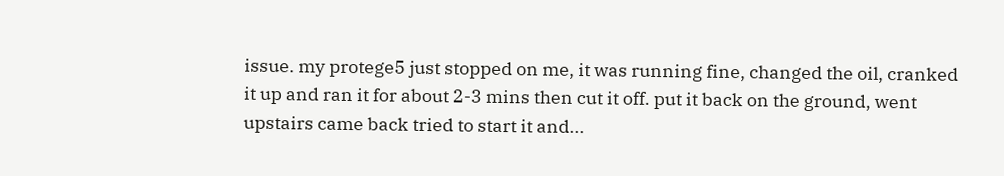issue. my protege5 just stopped on me, it was running fine, changed the oil, cranked it up and ran it for about 2-3 mins then cut it off. put it back on the ground, went upstairs came back tried to start it and...